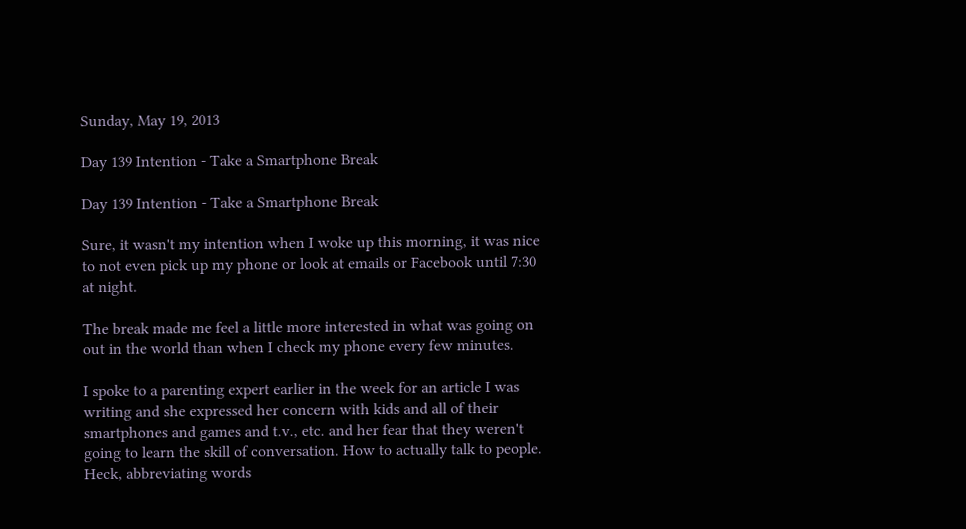Sunday, May 19, 2013

Day 139 Intention - Take a Smartphone Break

Day 139 Intention - Take a Smartphone Break

Sure, it wasn't my intention when I woke up this morning, it was nice to not even pick up my phone or look at emails or Facebook until 7:30 at night.

The break made me feel a little more interested in what was going on out in the world than when I check my phone every few minutes.

I spoke to a parenting expert earlier in the week for an article I was writing and she expressed her concern with kids and all of their smartphones and games and t.v., etc. and her fear that they weren't going to learn the skill of conversation. How to actually talk to people. Heck, abbreviating words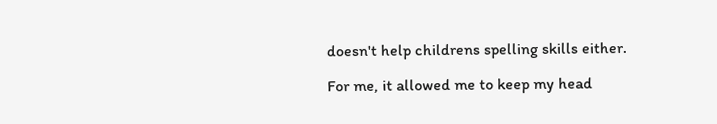doesn't help childrens spelling skills either.

For me, it allowed me to keep my head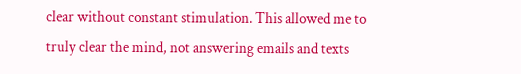clear without constant stimulation. This allowed me to truly clear the mind, not answering emails and texts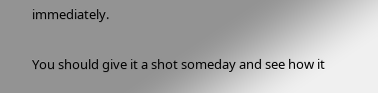immediately.

You should give it a shot someday and see how it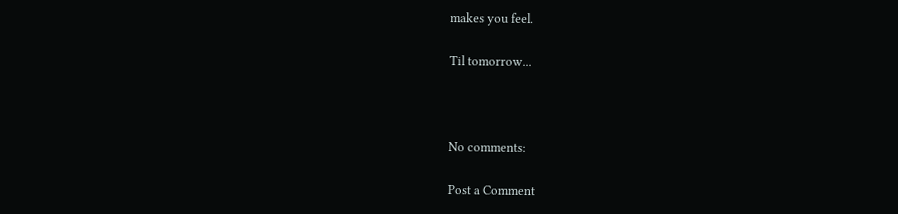makes you feel.

Til tomorrow...



No comments:

Post a Comment